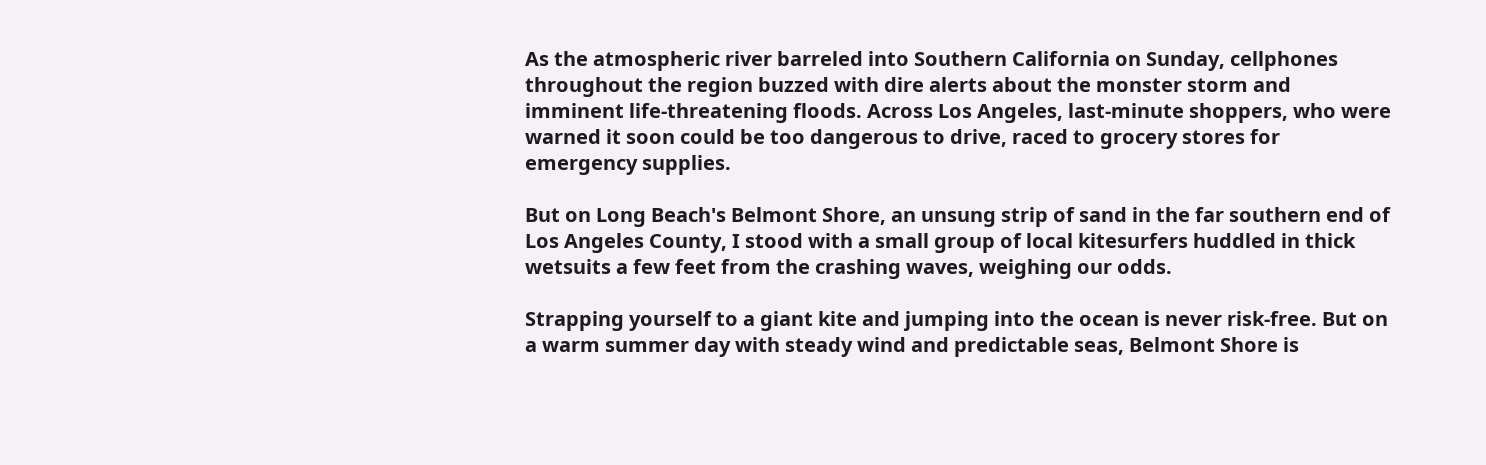As the atmospheric river barreled into Southern California on Sunday, cellphones throughout the region buzzed with dire alerts about the monster storm and imminent life-threatening floods. Across Los Angeles, last-minute shoppers, who were warned it soon could be too dangerous to drive, raced to grocery stores for emergency supplies.

But on Long Beach's Belmont Shore, an unsung strip of sand in the far southern end of Los Angeles County, I stood with a small group of local kitesurfers huddled in thick wetsuits a few feet from the crashing waves, weighing our odds.

Strapping yourself to a giant kite and jumping into the ocean is never risk-free. But on a warm summer day with steady wind and predictable seas, Belmont Shore is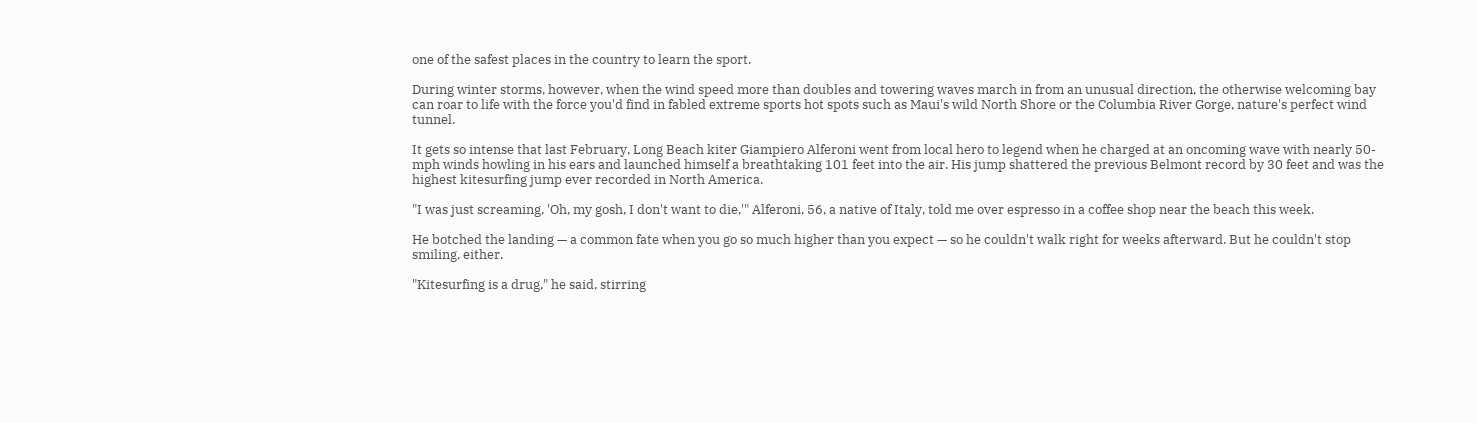one of the safest places in the country to learn the sport.

During winter storms, however, when the wind speed more than doubles and towering waves march in from an unusual direction, the otherwise welcoming bay can roar to life with the force you'd find in fabled extreme sports hot spots such as Maui's wild North Shore or the Columbia River Gorge, nature's perfect wind tunnel.

It gets so intense that last February, Long Beach kiter Giampiero Alferoni went from local hero to legend when he charged at an oncoming wave with nearly 50-mph winds howling in his ears and launched himself a breathtaking 101 feet into the air. His jump shattered the previous Belmont record by 30 feet and was the highest kitesurfing jump ever recorded in North America.

"I was just screaming, 'Oh, my gosh, I don't want to die,'" Alferoni, 56, a native of Italy, told me over espresso in a coffee shop near the beach this week.

He botched the landing — a common fate when you go so much higher than you expect — so he couldn't walk right for weeks afterward. But he couldn't stop smiling, either.

"Kitesurfing is a drug," he said, stirring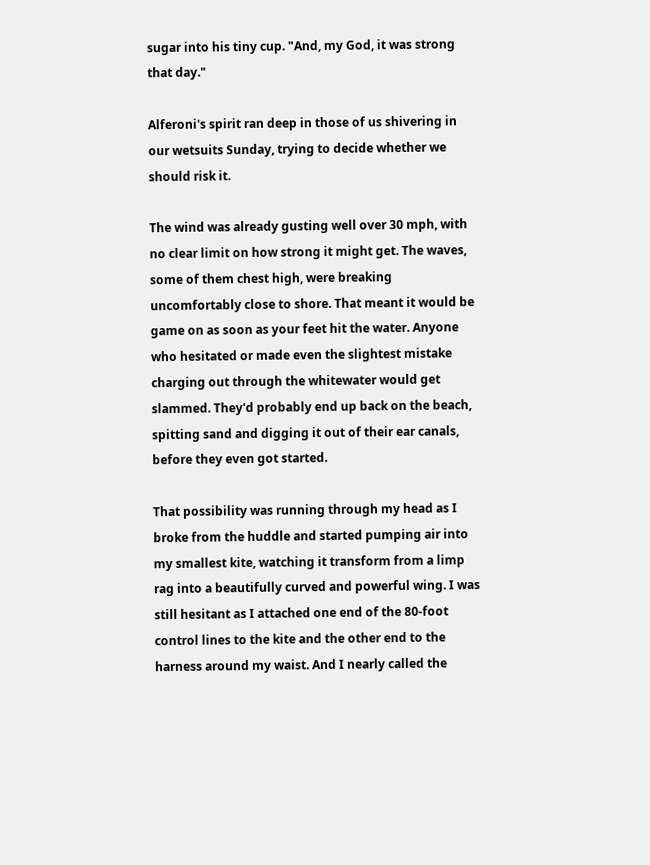sugar into his tiny cup. "And, my God, it was strong that day."

Alferoni's spirit ran deep in those of us shivering in our wetsuits Sunday, trying to decide whether we should risk it.

The wind was already gusting well over 30 mph, with no clear limit on how strong it might get. The waves, some of them chest high, were breaking uncomfortably close to shore. That meant it would be game on as soon as your feet hit the water. Anyone who hesitated or made even the slightest mistake charging out through the whitewater would get slammed. They'd probably end up back on the beach, spitting sand and digging it out of their ear canals, before they even got started.

That possibility was running through my head as I broke from the huddle and started pumping air into my smallest kite, watching it transform from a limp rag into a beautifully curved and powerful wing. I was still hesitant as I attached one end of the 80-foot control lines to the kite and the other end to the harness around my waist. And I nearly called the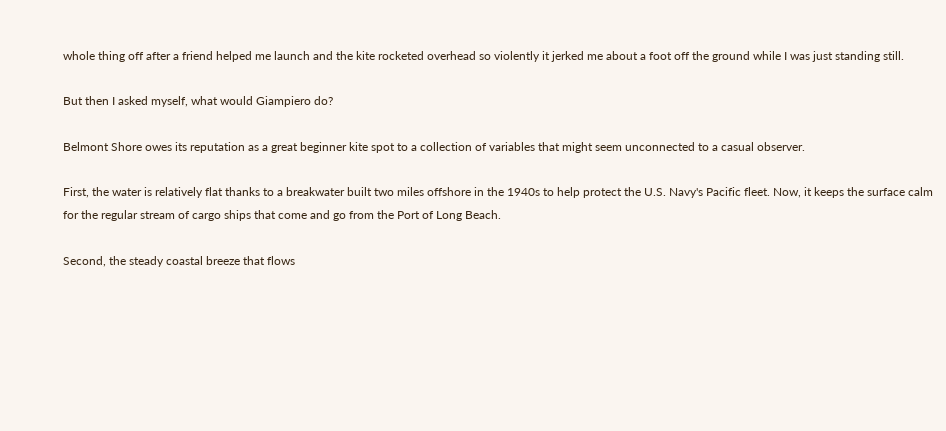whole thing off after a friend helped me launch and the kite rocketed overhead so violently it jerked me about a foot off the ground while I was just standing still.

But then I asked myself, what would Giampiero do?

Belmont Shore owes its reputation as a great beginner kite spot to a collection of variables that might seem unconnected to a casual observer.

First, the water is relatively flat thanks to a breakwater built two miles offshore in the 1940s to help protect the U.S. Navy's Pacific fleet. Now, it keeps the surface calm for the regular stream of cargo ships that come and go from the Port of Long Beach.

Second, the steady coastal breeze that flows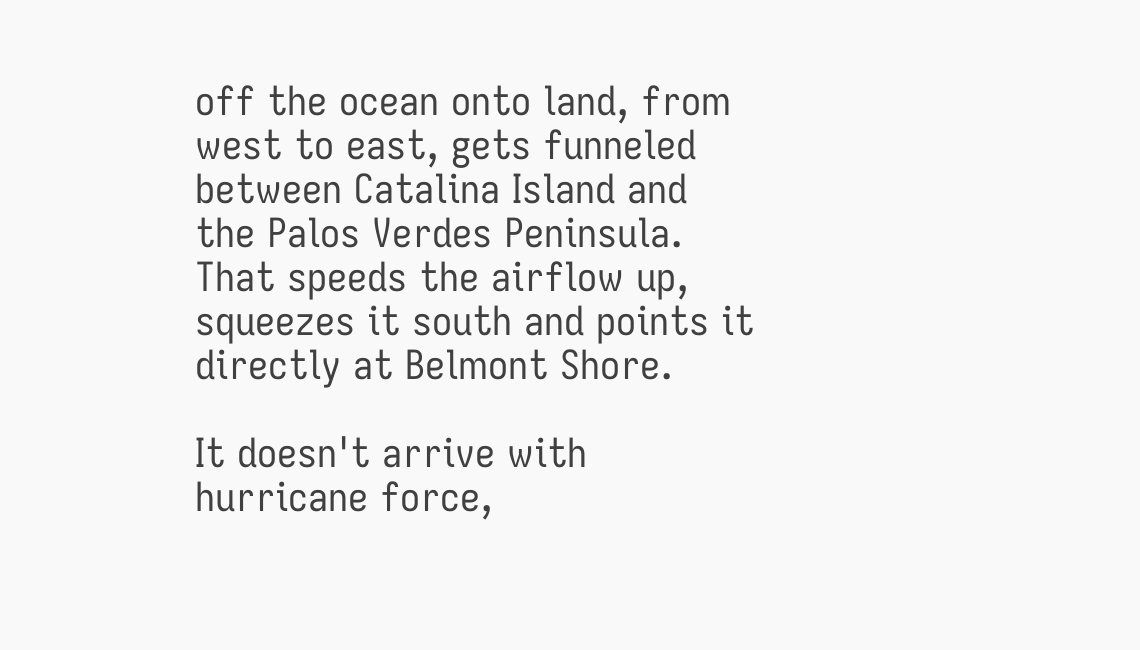off the ocean onto land, from west to east, gets funneled between Catalina Island and the Palos Verdes Peninsula. That speeds the airflow up, squeezes it south and points it directly at Belmont Shore.

It doesn't arrive with hurricane force,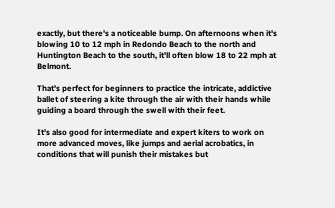exactly, but there's a noticeable bump. On afternoons when it's blowing 10 to 12 mph in Redondo Beach to the north and Huntington Beach to the south, it'll often blow 18 to 22 mph at Belmont.

That's perfect for beginners to practice the intricate, addictive ballet of steering a kite through the air with their hands while guiding a board through the swell with their feet.

It's also good for intermediate and expert kiters to work on more advanced moves, like jumps and aerial acrobatics, in conditions that will punish their mistakes but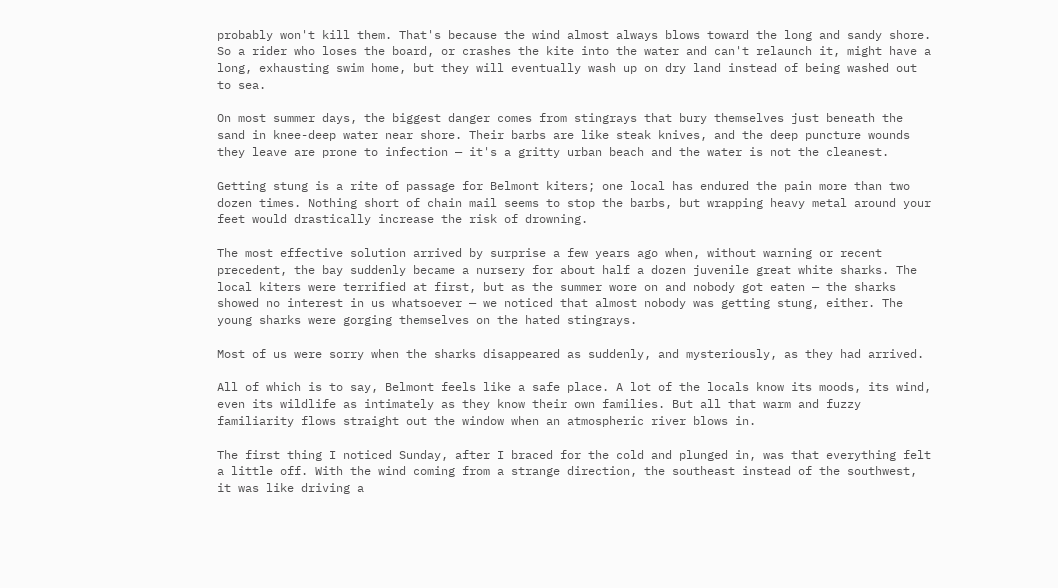probably won't kill them. That's because the wind almost always blows toward the long and sandy shore. So a rider who loses the board, or crashes the kite into the water and can't relaunch it, might have a long, exhausting swim home, but they will eventually wash up on dry land instead of being washed out to sea.

On most summer days, the biggest danger comes from stingrays that bury themselves just beneath the sand in knee-deep water near shore. Their barbs are like steak knives, and the deep puncture wounds they leave are prone to infection — it's a gritty urban beach and the water is not the cleanest.

Getting stung is a rite of passage for Belmont kiters; one local has endured the pain more than two dozen times. Nothing short of chain mail seems to stop the barbs, but wrapping heavy metal around your feet would drastically increase the risk of drowning.

The most effective solution arrived by surprise a few years ago when, without warning or recent precedent, the bay suddenly became a nursery for about half a dozen juvenile great white sharks. The local kiters were terrified at first, but as the summer wore on and nobody got eaten — the sharks showed no interest in us whatsoever — we noticed that almost nobody was getting stung, either. The young sharks were gorging themselves on the hated stingrays.

Most of us were sorry when the sharks disappeared as suddenly, and mysteriously, as they had arrived.

All of which is to say, Belmont feels like a safe place. A lot of the locals know its moods, its wind, even its wildlife as intimately as they know their own families. But all that warm and fuzzy familiarity flows straight out the window when an atmospheric river blows in.

The first thing I noticed Sunday, after I braced for the cold and plunged in, was that everything felt a little off. With the wind coming from a strange direction, the southeast instead of the southwest, it was like driving a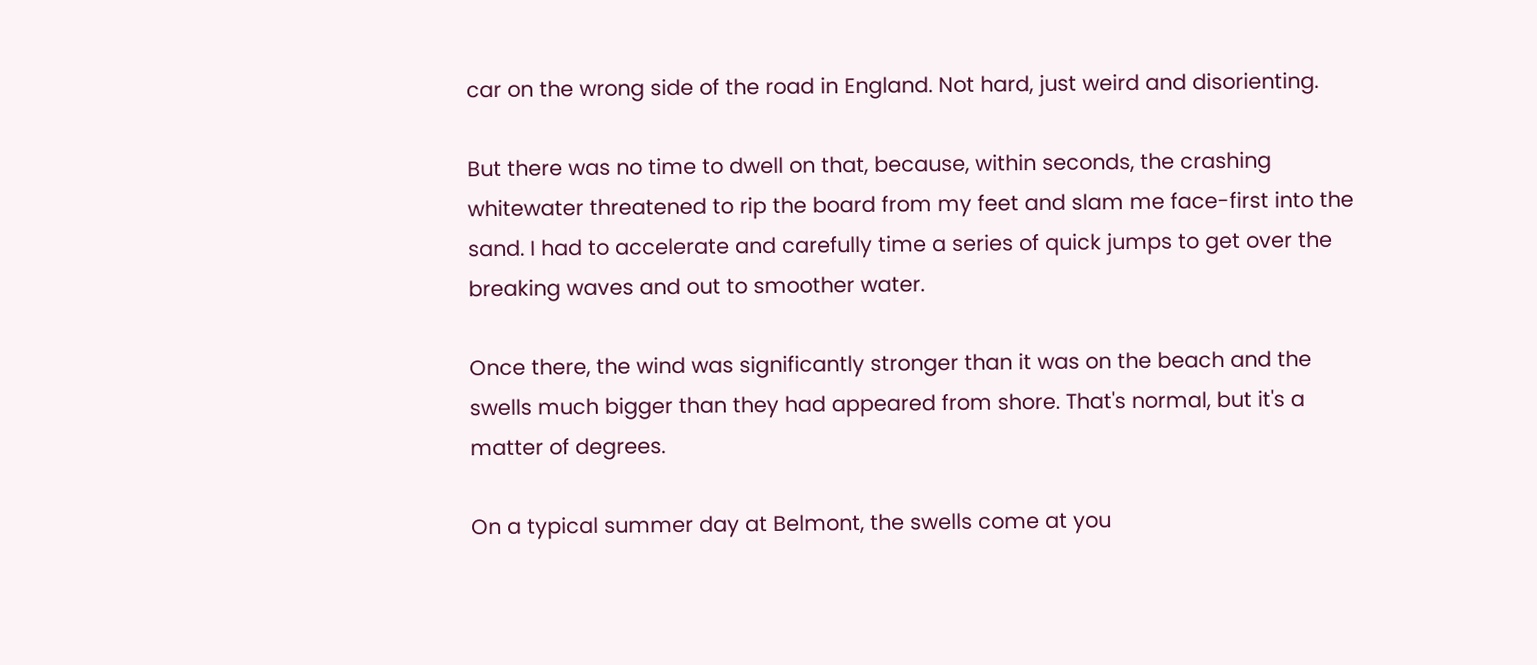car on the wrong side of the road in England. Not hard, just weird and disorienting.

But there was no time to dwell on that, because, within seconds, the crashing whitewater threatened to rip the board from my feet and slam me face-first into the sand. I had to accelerate and carefully time a series of quick jumps to get over the breaking waves and out to smoother water.

Once there, the wind was significantly stronger than it was on the beach and the swells much bigger than they had appeared from shore. That's normal, but it's a matter of degrees.

On a typical summer day at Belmont, the swells come at you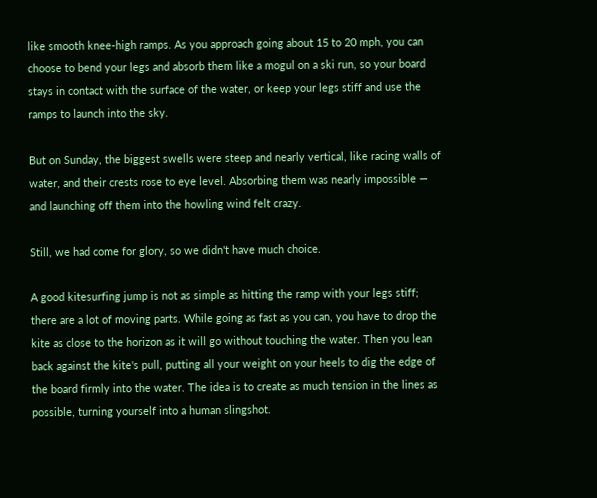like smooth knee-high ramps. As you approach going about 15 to 20 mph, you can choose to bend your legs and absorb them like a mogul on a ski run, so your board stays in contact with the surface of the water, or keep your legs stiff and use the ramps to launch into the sky.

But on Sunday, the biggest swells were steep and nearly vertical, like racing walls of water, and their crests rose to eye level. Absorbing them was nearly impossible — and launching off them into the howling wind felt crazy.

Still, we had come for glory, so we didn't have much choice.

A good kitesurfing jump is not as simple as hitting the ramp with your legs stiff; there are a lot of moving parts. While going as fast as you can, you have to drop the kite as close to the horizon as it will go without touching the water. Then you lean back against the kite's pull, putting all your weight on your heels to dig the edge of the board firmly into the water. The idea is to create as much tension in the lines as possible, turning yourself into a human slingshot.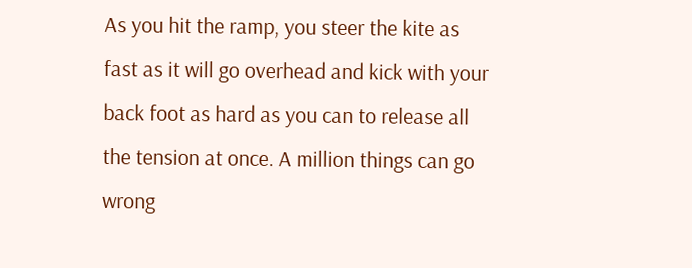As you hit the ramp, you steer the kite as fast as it will go overhead and kick with your back foot as hard as you can to release all the tension at once. A million things can go wrong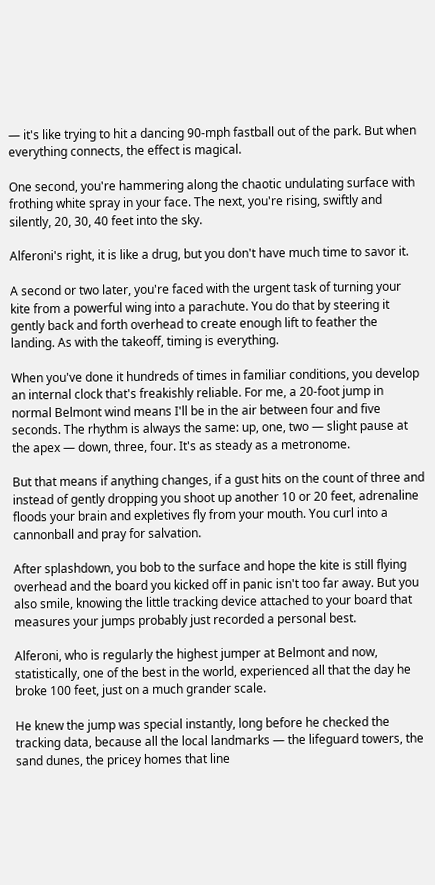— it's like trying to hit a dancing 90-mph fastball out of the park. But when everything connects, the effect is magical.

One second, you're hammering along the chaotic undulating surface with frothing white spray in your face. The next, you're rising, swiftly and silently, 20, 30, 40 feet into the sky.

Alferoni's right, it is like a drug, but you don't have much time to savor it.

A second or two later, you're faced with the urgent task of turning your kite from a powerful wing into a parachute. You do that by steering it gently back and forth overhead to create enough lift to feather the landing. As with the takeoff, timing is everything.

When you've done it hundreds of times in familiar conditions, you develop an internal clock that's freakishly reliable. For me, a 20-foot jump in normal Belmont wind means I'll be in the air between four and five seconds. The rhythm is always the same: up, one, two — slight pause at the apex — down, three, four. It's as steady as a metronome.

But that means if anything changes, if a gust hits on the count of three and instead of gently dropping you shoot up another 10 or 20 feet, adrenaline floods your brain and expletives fly from your mouth. You curl into a cannonball and pray for salvation.

After splashdown, you bob to the surface and hope the kite is still flying overhead and the board you kicked off in panic isn't too far away. But you also smile, knowing the little tracking device attached to your board that measures your jumps probably just recorded a personal best.

Alferoni, who is regularly the highest jumper at Belmont and now, statistically, one of the best in the world, experienced all that the day he broke 100 feet, just on a much grander scale.

He knew the jump was special instantly, long before he checked the tracking data, because all the local landmarks — the lifeguard towers, the sand dunes, the pricey homes that line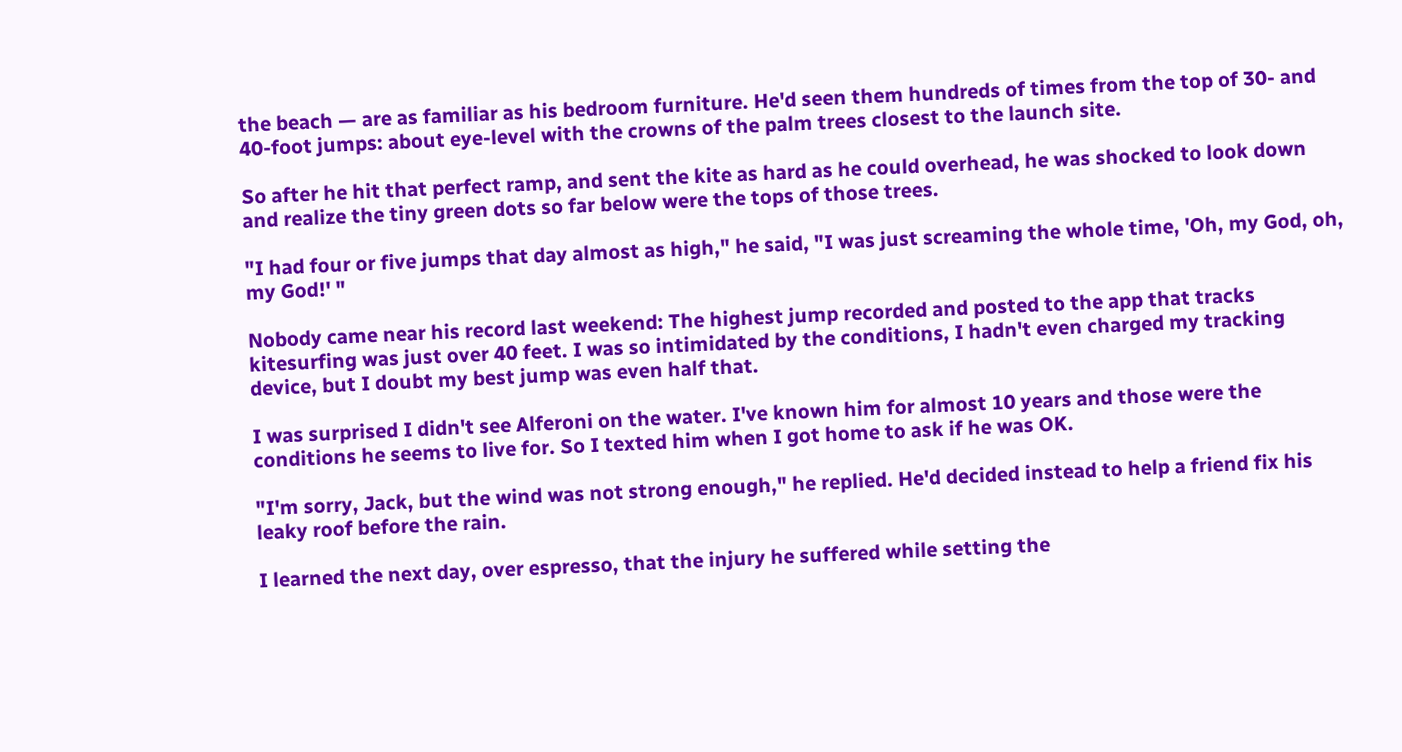the beach — are as familiar as his bedroom furniture. He'd seen them hundreds of times from the top of 30- and 40-foot jumps: about eye-level with the crowns of the palm trees closest to the launch site.

So after he hit that perfect ramp, and sent the kite as hard as he could overhead, he was shocked to look down and realize the tiny green dots so far below were the tops of those trees.

"I had four or five jumps that day almost as high," he said, "I was just screaming the whole time, 'Oh, my God, oh, my God!' "

Nobody came near his record last weekend: The highest jump recorded and posted to the app that tracks kitesurfing was just over 40 feet. I was so intimidated by the conditions, I hadn't even charged my tracking device, but I doubt my best jump was even half that.

I was surprised I didn't see Alferoni on the water. I've known him for almost 10 years and those were the conditions he seems to live for. So I texted him when I got home to ask if he was OK.

"I'm sorry, Jack, but the wind was not strong enough," he replied. He'd decided instead to help a friend fix his leaky roof before the rain.

I learned the next day, over espresso, that the injury he suffered while setting the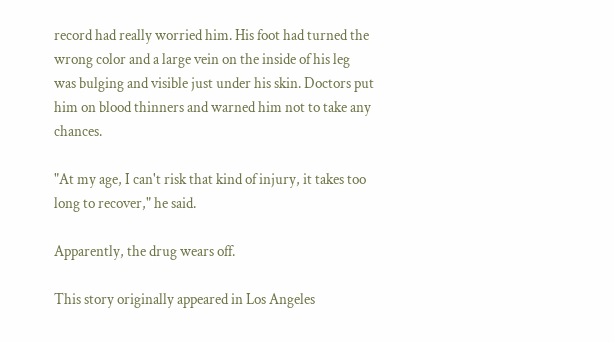record had really worried him. His foot had turned the wrong color and a large vein on the inside of his leg was bulging and visible just under his skin. Doctors put him on blood thinners and warned him not to take any chances.

"At my age, I can't risk that kind of injury, it takes too long to recover," he said.

Apparently, the drug wears off.

This story originally appeared in Los Angeles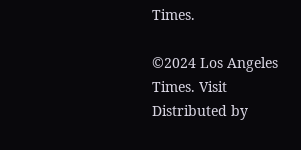Times.

©2024 Los Angeles Times. Visit Distributed by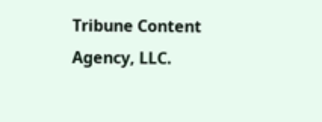Tribune Content Agency, LLC.